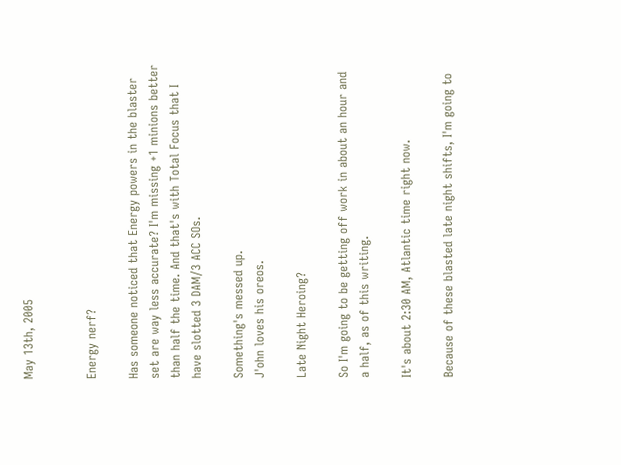May 13th, 2005


Energy nerf?

Has someone noticed that Energy powers in the blaster set are way less accurate? I'm missing +1 minions better than half the time. And that's with Total Focus that I have slotted 3 DAM/3 ACC SOs.

Something's messed up.
J'ohn loves his oreos.

Late Night Heroing?

So I'm going to be getting off work in about an hour and a half, as of this writing.

It's about 2:30 AM, Atlantic time right now.

Because of these blasted late night shifts, I'm going to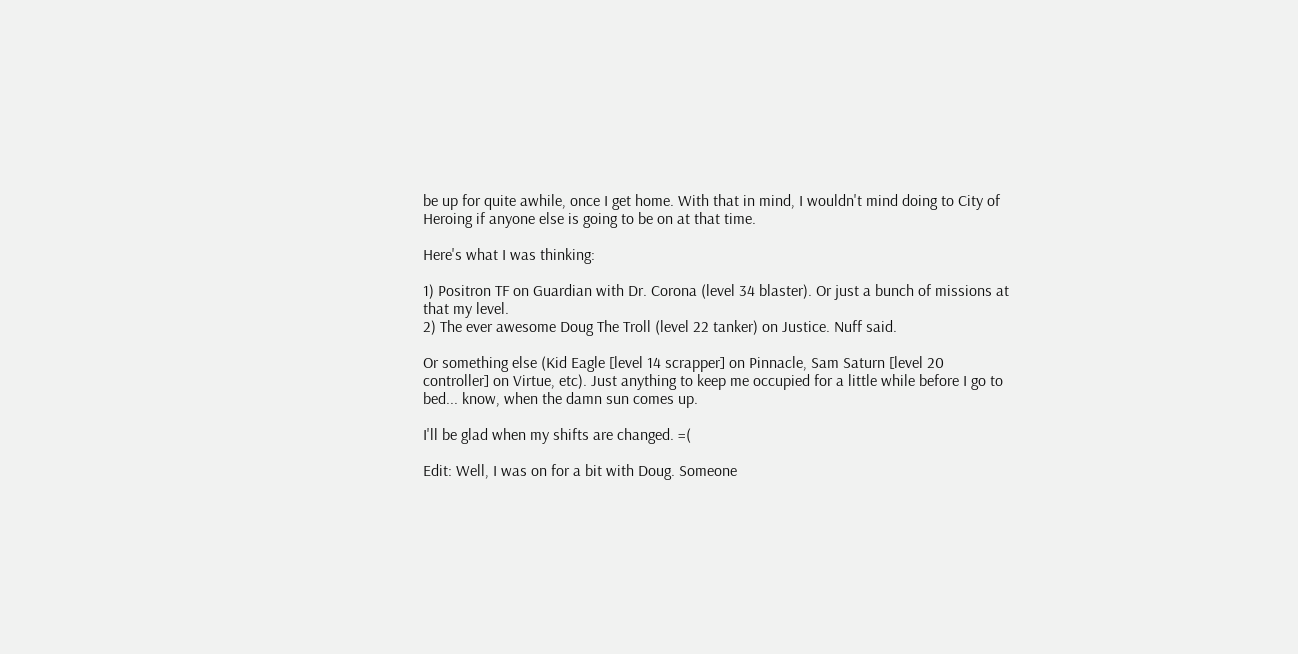be up for quite awhile, once I get home. With that in mind, I wouldn't mind doing to City of Heroing if anyone else is going to be on at that time.

Here's what I was thinking:

1) Positron TF on Guardian with Dr. Corona (level 34 blaster). Or just a bunch of missions at that my level.
2) The ever awesome Doug The Troll (level 22 tanker) on Justice. Nuff said.

Or something else (Kid Eagle [level 14 scrapper] on Pinnacle, Sam Saturn [level 20 controller] on Virtue, etc). Just anything to keep me occupied for a little while before I go to bed... know, when the damn sun comes up.

I'll be glad when my shifts are changed. =(

Edit: Well, I was on for a bit with Doug. Someone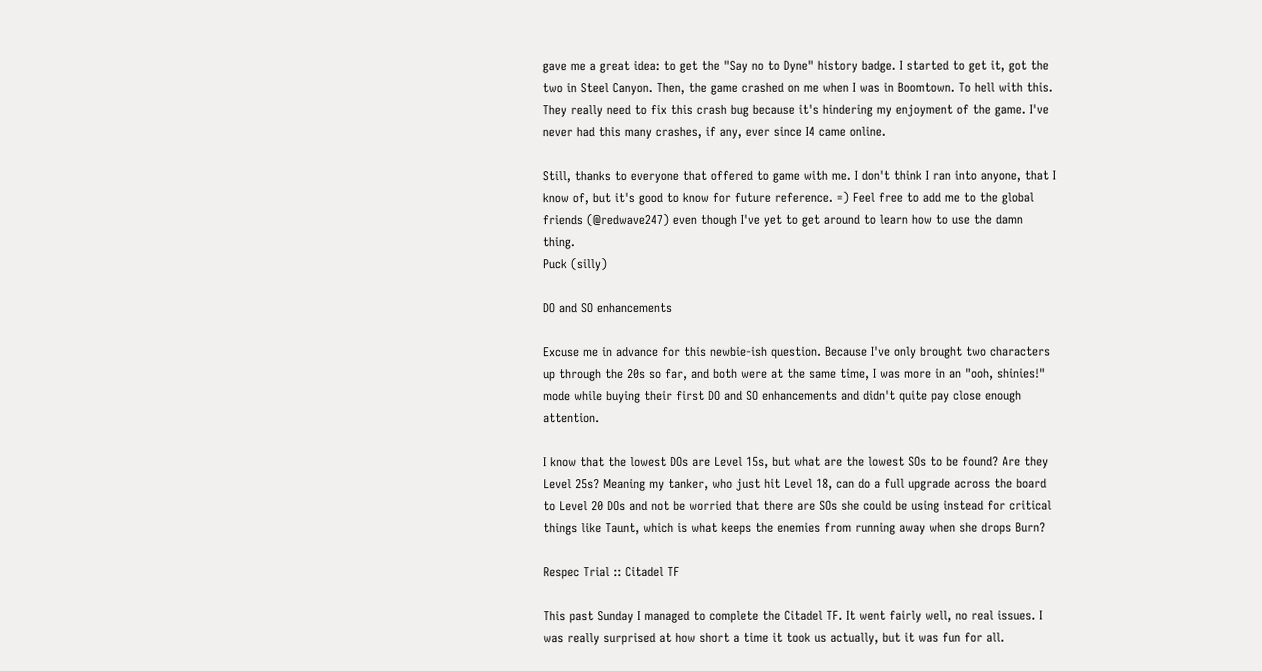gave me a great idea: to get the "Say no to Dyne" history badge. I started to get it, got the two in Steel Canyon. Then, the game crashed on me when I was in Boomtown. To hell with this. They really need to fix this crash bug because it's hindering my enjoyment of the game. I've never had this many crashes, if any, ever since I4 came online.

Still, thanks to everyone that offered to game with me. I don't think I ran into anyone, that I know of, but it's good to know for future reference. =) Feel free to add me to the global friends (@redwave247) even though I've yet to get around to learn how to use the damn thing.
Puck (silly)

DO and SO enhancements

Excuse me in advance for this newbie-ish question. Because I've only brought two characters up through the 20s so far, and both were at the same time, I was more in an "ooh, shinies!" mode while buying their first DO and SO enhancements and didn't quite pay close enough attention.

I know that the lowest DOs are Level 15s, but what are the lowest SOs to be found? Are they Level 25s? Meaning my tanker, who just hit Level 18, can do a full upgrade across the board to Level 20 DOs and not be worried that there are SOs she could be using instead for critical things like Taunt, which is what keeps the enemies from running away when she drops Burn?

Respec Trial :: Citadel TF

This past Sunday I managed to complete the Citadel TF. It went fairly well, no real issues. I was really surprised at how short a time it took us actually, but it was fun for all.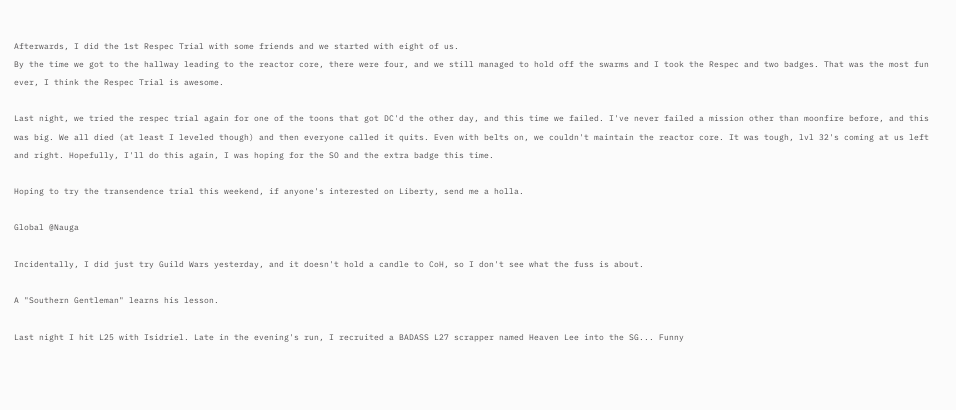Afterwards, I did the 1st Respec Trial with some friends and we started with eight of us.
By the time we got to the hallway leading to the reactor core, there were four, and we still managed to hold off the swarms and I took the Respec and two badges. That was the most fun ever, I think the Respec Trial is awesome.

Last night, we tried the respec trial again for one of the toons that got DC'd the other day, and this time we failed. I've never failed a mission other than moonfire before, and this was big. We all died (at least I leveled though) and then everyone called it quits. Even with belts on, we couldn't maintain the reactor core. It was tough, lvl 32's coming at us left and right. Hopefully, I'll do this again, I was hoping for the SO and the extra badge this time.

Hoping to try the transendence trial this weekend, if anyone's interested on Liberty, send me a holla.

Global @Nauga

Incidentally, I did just try Guild Wars yesterday, and it doesn't hold a candle to CoH, so I don't see what the fuss is about.

A "Southern Gentleman" learns his lesson.

Last night I hit L25 with Isidriel. Late in the evening's run, I recruited a BADASS L27 scrapper named Heaven Lee into the SG... Funny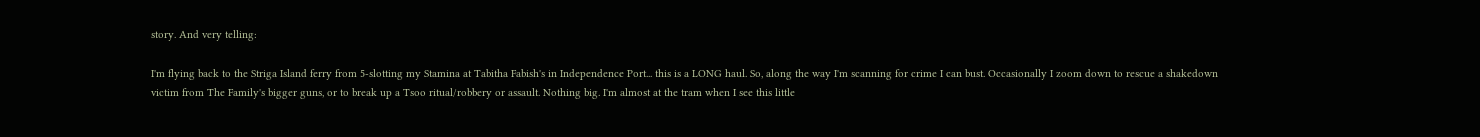story. And very telling:

I'm flying back to the Striga Island ferry from 5-slotting my Stamina at Tabitha Fabish's in Independence Port... this is a LONG haul. So, along the way I'm scanning for crime I can bust. Occasionally I zoom down to rescue a shakedown victim from The Family's bigger guns, or to break up a Tsoo ritual/robbery or assault. Nothing big. I'm almost at the tram when I see this little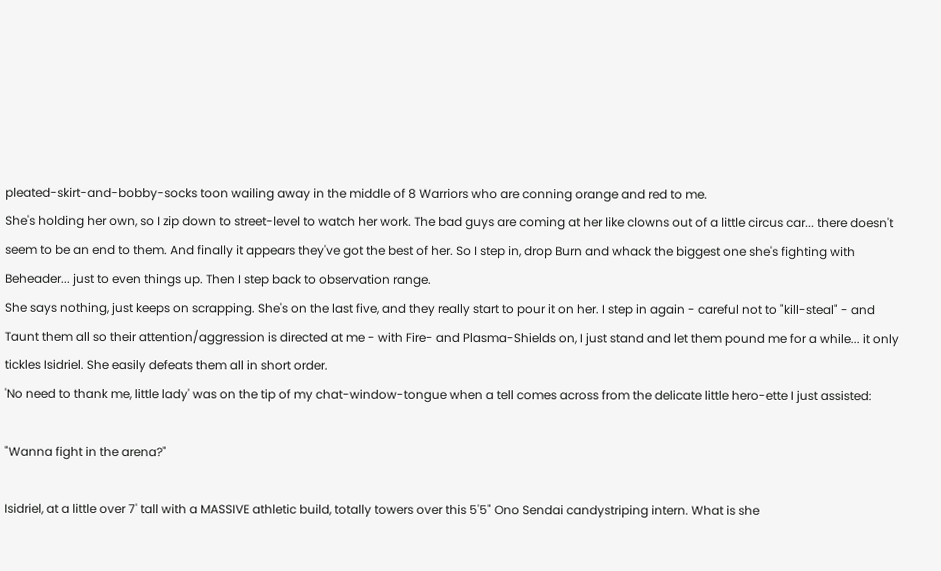pleated-skirt-and-bobby-socks toon wailing away in the middle of 8 Warriors who are conning orange and red to me.
She's holding her own, so I zip down to street-level to watch her work. The bad guys are coming at her like clowns out of a little circus car... there doesn't seem to be an end to them. And finally it appears they've got the best of her. So I step in, drop Burn and whack the biggest one she's fighting with Beheader... just to even things up. Then I step back to observation range.
She says nothing, just keeps on scrapping. She's on the last five, and they really start to pour it on her. I step in again - careful not to "kill-steal" - and Taunt them all so their attention/aggression is directed at me - with Fire- and Plasma-Shields on, I just stand and let them pound me for a while... it only tickles Isidriel. She easily defeats them all in short order.
'No need to thank me, little lady' was on the tip of my chat-window-tongue when a tell comes across from the delicate little hero-ette I just assisted:

"Wanna fight in the arena?"

Isidriel, at a little over 7' tall with a MASSIVE athletic build, totally towers over this 5'5" Ono Sendai candystriping intern. What is she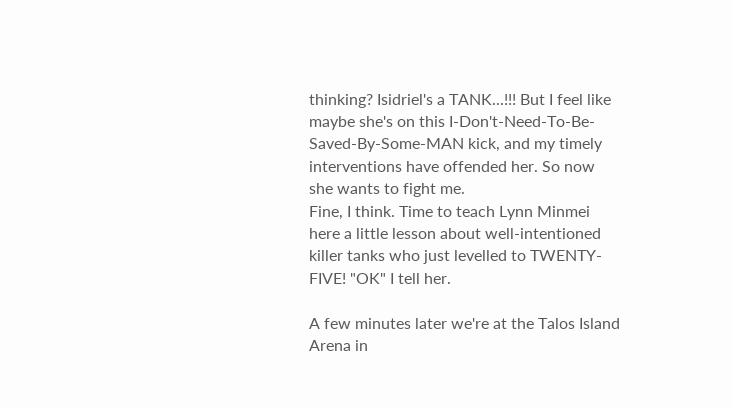thinking? Isidriel's a TANK...!!! But I feel like maybe she's on this I-Don't-Need-To-Be-Saved-By-Some-MAN kick, and my timely interventions have offended her. So now she wants to fight me.
Fine, I think. Time to teach Lynn Minmei here a little lesson about well-intentioned killer tanks who just levelled to TWENTY-FIVE! "OK" I tell her.

A few minutes later we're at the Talos Island Arena in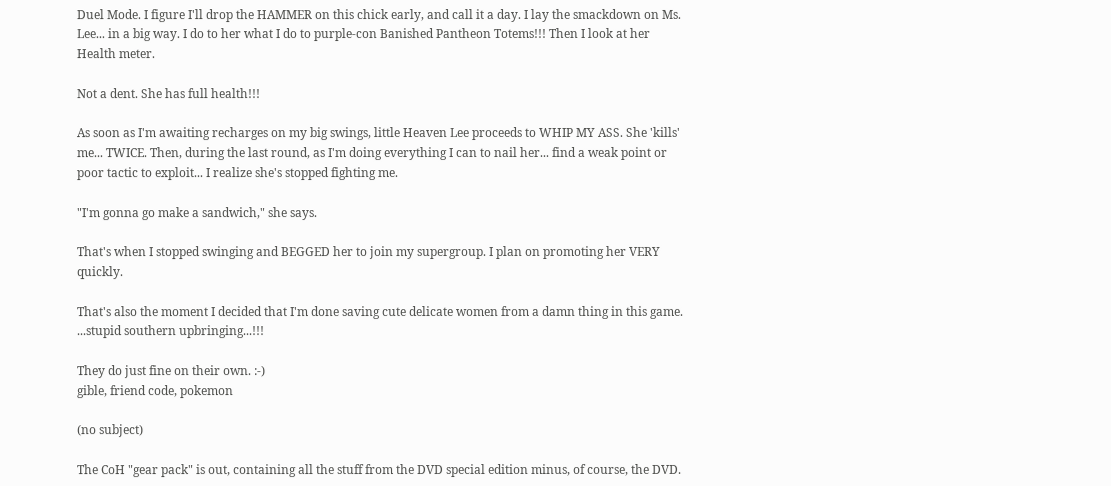Duel Mode. I figure I'll drop the HAMMER on this chick early, and call it a day. I lay the smackdown on Ms. Lee... in a big way. I do to her what I do to purple-con Banished Pantheon Totems!!! Then I look at her Health meter.

Not a dent. She has full health!!!

As soon as I'm awaiting recharges on my big swings, little Heaven Lee proceeds to WHIP MY ASS. She 'kills' me... TWICE. Then, during the last round, as I'm doing everything I can to nail her... find a weak point or poor tactic to exploit... I realize she's stopped fighting me.

"I'm gonna go make a sandwich," she says.

That's when I stopped swinging and BEGGED her to join my supergroup. I plan on promoting her VERY quickly.

That's also the moment I decided that I'm done saving cute delicate women from a damn thing in this game.
...stupid southern upbringing...!!!

They do just fine on their own. :-)
gible, friend code, pokemon

(no subject)

The CoH "gear pack" is out, containing all the stuff from the DVD special edition minus, of course, the DVD.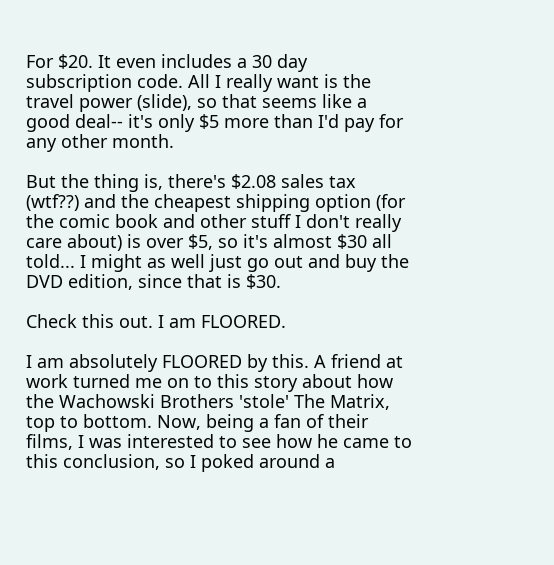For $20. It even includes a 30 day subscription code. All I really want is the travel power (slide), so that seems like a good deal-- it's only $5 more than I'd pay for any other month.

But the thing is, there's $2.08 sales tax (wtf??) and the cheapest shipping option (for the comic book and other stuff I don't really care about) is over $5, so it's almost $30 all told... I might as well just go out and buy the DVD edition, since that is $30.

Check this out. I am FLOORED.

I am absolutely FLOORED by this. A friend at work turned me on to this story about how the Wachowski Brothers 'stole' The Matrix, top to bottom. Now, being a fan of their films, I was interested to see how he came to this conclusion, so I poked around a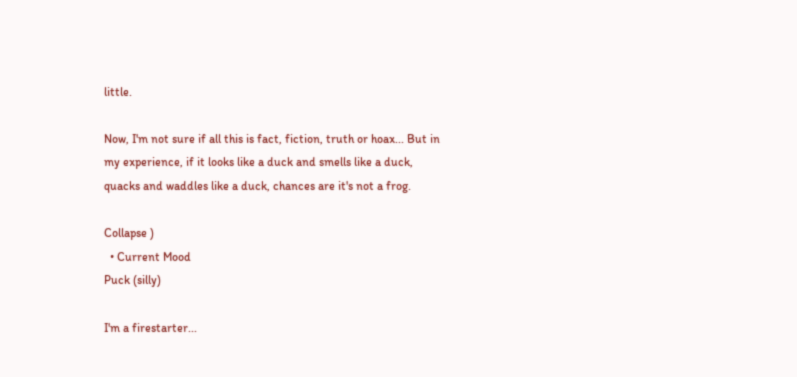little.

Now, I'm not sure if all this is fact, fiction, truth or hoax... But in my experience, if it looks like a duck and smells like a duck, quacks and waddles like a duck, chances are it's not a frog.

Collapse )
  • Current Mood
Puck (silly)

I'm a firestarter...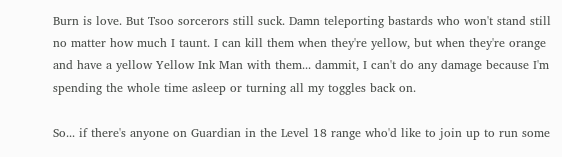Burn is love. But Tsoo sorcerors still suck. Damn teleporting bastards who won't stand still no matter how much I taunt. I can kill them when they're yellow, but when they're orange and have a yellow Yellow Ink Man with them... dammit, I can't do any damage because I'm spending the whole time asleep or turning all my toggles back on.

So... if there's anyone on Guardian in the Level 18 range who'd like to join up to run some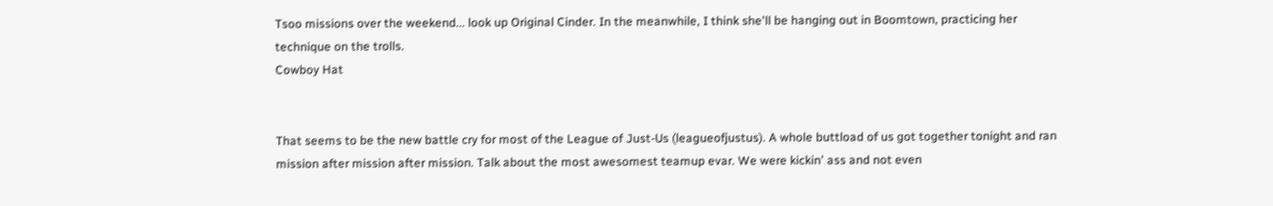Tsoo missions over the weekend... look up Original Cinder. In the meanwhile, I think she'll be hanging out in Boomtown, practicing her technique on the trolls.
Cowboy Hat


That seems to be the new battle cry for most of the League of Just-Us (leagueofjustus). A whole buttload of us got together tonight and ran mission after mission after mission. Talk about the most awesomest teamup evar. We were kickin' ass and not even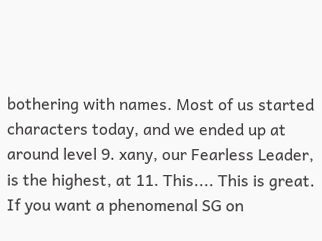bothering with names. Most of us started characters today, and we ended up at around level 9. xany, our Fearless Leader, is the highest, at 11. This.... This is great. If you want a phenomenal SG on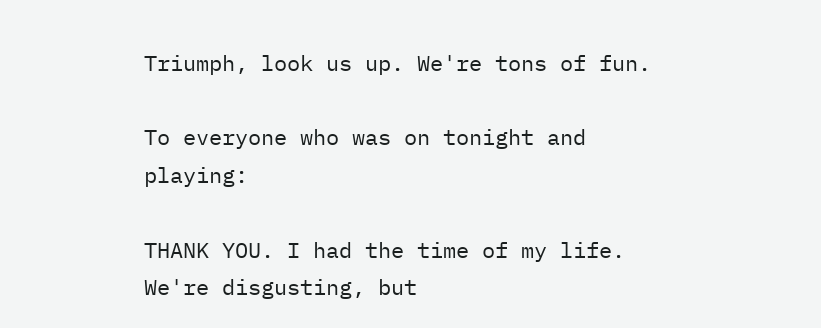Triumph, look us up. We're tons of fun.

To everyone who was on tonight and playing:

THANK YOU. I had the time of my life. We're disgusting, but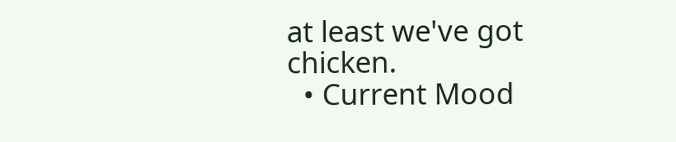at least we've got chicken.
  • Current Mood